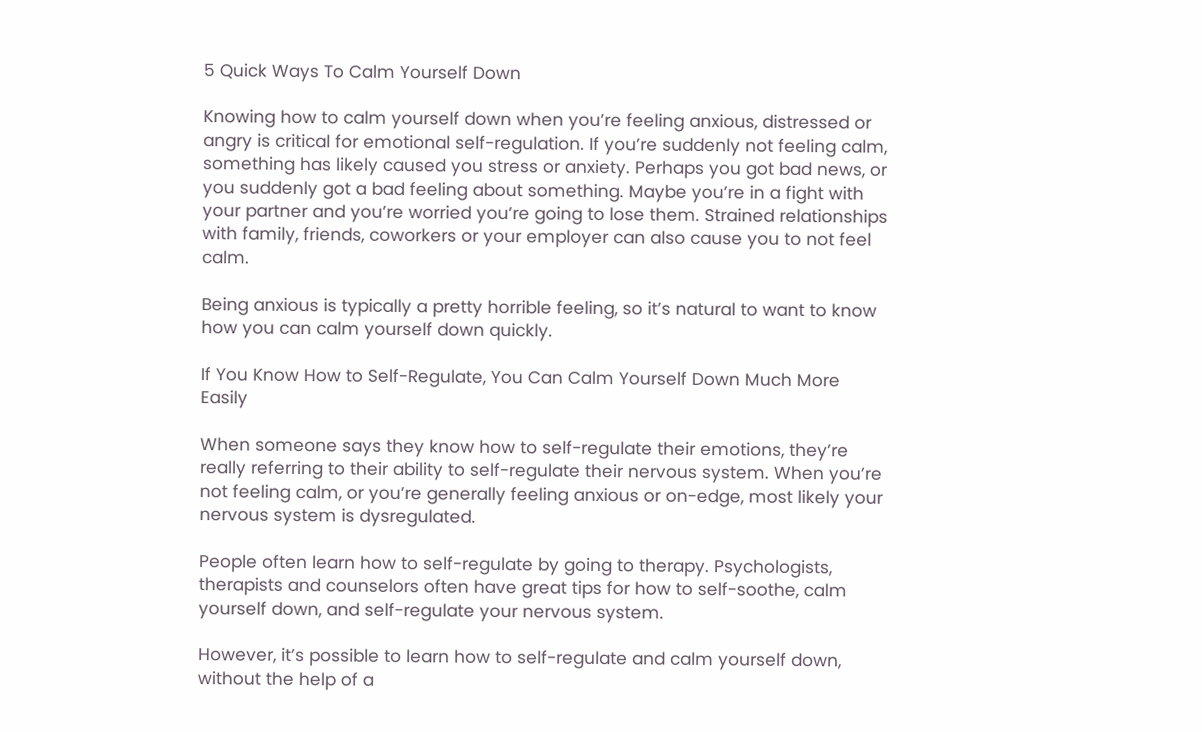5 Quick Ways To Calm Yourself Down

Knowing how to calm yourself down when you’re feeling anxious, distressed or angry is critical for emotional self-regulation. If you’re suddenly not feeling calm, something has likely caused you stress or anxiety. Perhaps you got bad news, or you suddenly got a bad feeling about something. Maybe you’re in a fight with your partner and you’re worried you’re going to lose them. Strained relationships with family, friends, coworkers or your employer can also cause you to not feel calm.

Being anxious is typically a pretty horrible feeling, so it’s natural to want to know how you can calm yourself down quickly.

If You Know How to Self-Regulate, You Can Calm Yourself Down Much More Easily

When someone says they know how to self-regulate their emotions, they’re really referring to their ability to self-regulate their nervous system. When you’re not feeling calm, or you’re generally feeling anxious or on-edge, most likely your nervous system is dysregulated.

People often learn how to self-regulate by going to therapy. Psychologists, therapists and counselors often have great tips for how to self-soothe, calm yourself down, and self-regulate your nervous system.

However, it’s possible to learn how to self-regulate and calm yourself down, without the help of a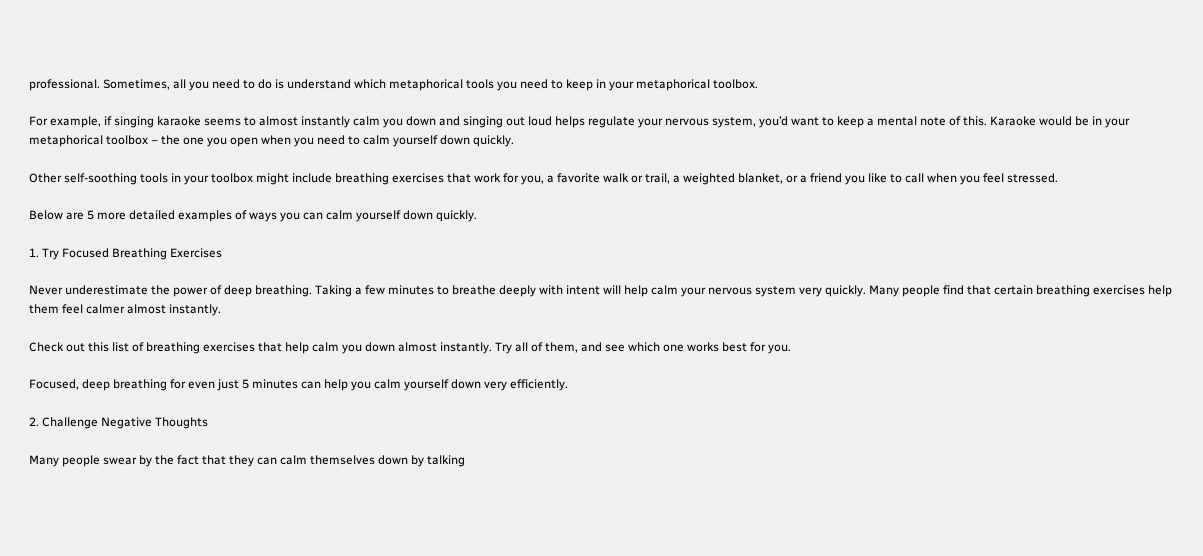professional. Sometimes, all you need to do is understand which metaphorical tools you need to keep in your metaphorical toolbox.

For example, if singing karaoke seems to almost instantly calm you down and singing out loud helps regulate your nervous system, you’d want to keep a mental note of this. Karaoke would be in your metaphorical toolbox – the one you open when you need to calm yourself down quickly.

Other self-soothing tools in your toolbox might include breathing exercises that work for you, a favorite walk or trail, a weighted blanket, or a friend you like to call when you feel stressed.

Below are 5 more detailed examples of ways you can calm yourself down quickly.

1. Try Focused Breathing Exercises

Never underestimate the power of deep breathing. Taking a few minutes to breathe deeply with intent will help calm your nervous system very quickly. Many people find that certain breathing exercises help them feel calmer almost instantly.

Check out this list of breathing exercises that help calm you down almost instantly. Try all of them, and see which one works best for you.

Focused, deep breathing for even just 5 minutes can help you calm yourself down very efficiently.

2. Challenge Negative Thoughts

Many people swear by the fact that they can calm themselves down by talking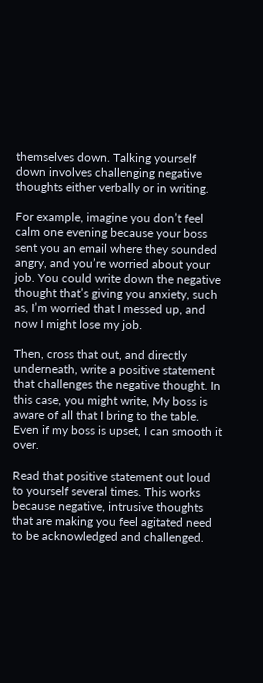themselves down. Talking yourself down involves challenging negative thoughts either verbally or in writing.

For example, imagine you don’t feel calm one evening because your boss sent you an email where they sounded angry, and you’re worried about your job. You could write down the negative thought that’s giving you anxiety, such as, I’m worried that I messed up, and now I might lose my job.

Then, cross that out, and directly underneath, write a positive statement that challenges the negative thought. In this case, you might write, My boss is aware of all that I bring to the table. Even if my boss is upset, I can smooth it over.

Read that positive statement out loud to yourself several times. This works because negative, intrusive thoughts that are making you feel agitated need to be acknowledged and challenged.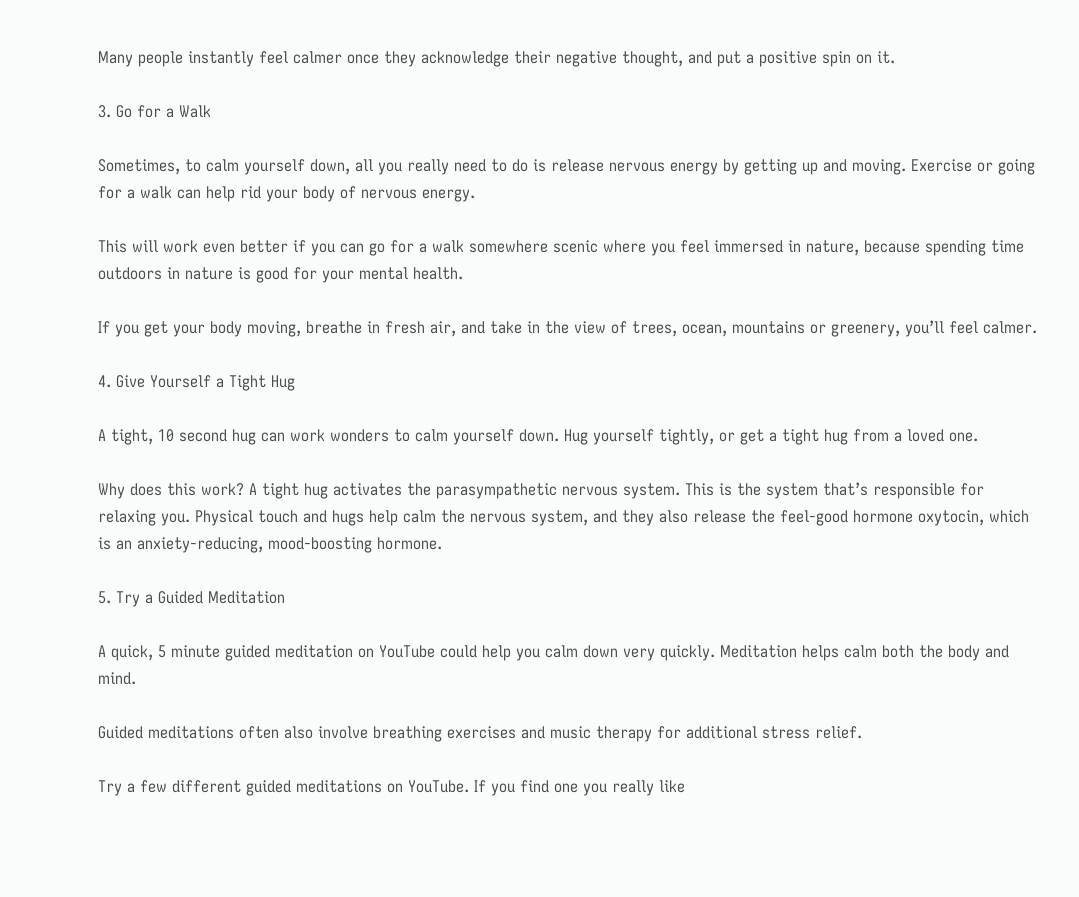Many people instantly feel calmer once they acknowledge their negative thought, and put a positive spin on it.

3. Go for a Walk

Sometimes, to calm yourself down, all you really need to do is release nervous energy by getting up and moving. Exercise or going for a walk can help rid your body of nervous energy.

This will work even better if you can go for a walk somewhere scenic where you feel immersed in nature, because spending time outdoors in nature is good for your mental health.

If you get your body moving, breathe in fresh air, and take in the view of trees, ocean, mountains or greenery, you’ll feel calmer.

4. Give Yourself a Tight Hug

A tight, 10 second hug can work wonders to calm yourself down. Hug yourself tightly, or get a tight hug from a loved one.

Why does this work? A tight hug activates the parasympathetic nervous system. This is the system that’s responsible for relaxing you. Physical touch and hugs help calm the nervous system, and they also release the feel-good hormone oxytocin, which is an anxiety-reducing, mood-boosting hormone.

5. Try a Guided Meditation

A quick, 5 minute guided meditation on YouTube could help you calm down very quickly. Meditation helps calm both the body and mind.

Guided meditations often also involve breathing exercises and music therapy for additional stress relief.

Try a few different guided meditations on YouTube. If you find one you really like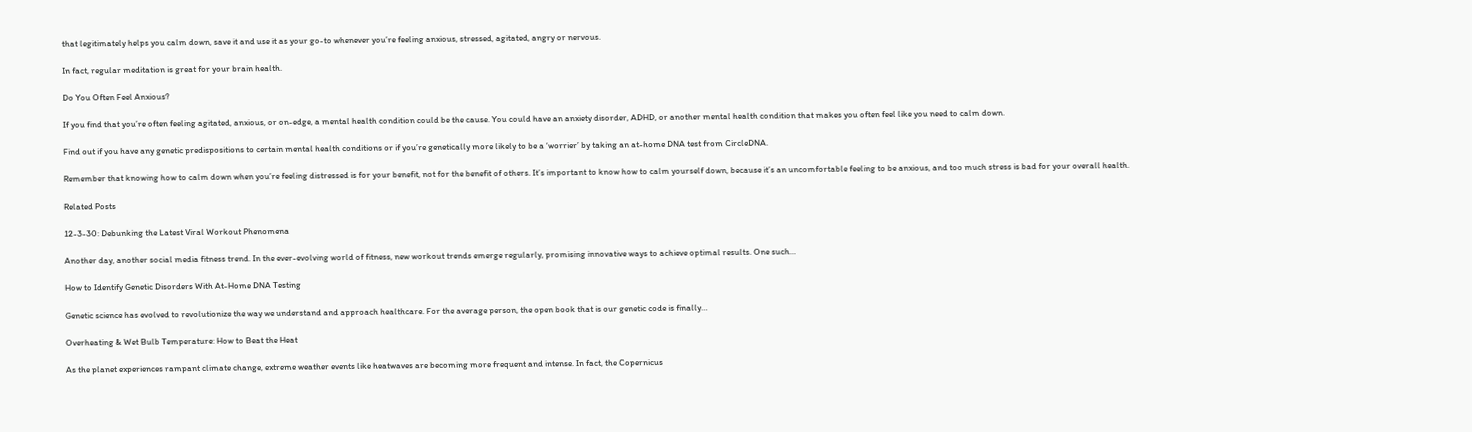that legitimately helps you calm down, save it and use it as your go-to whenever you’re feeling anxious, stressed, agitated, angry or nervous.

In fact, regular meditation is great for your brain health.

Do You Often Feel Anxious?

If you find that you’re often feeling agitated, anxious, or on-edge, a mental health condition could be the cause. You could have an anxiety disorder, ADHD, or another mental health condition that makes you often feel like you need to calm down.

Find out if you have any genetic predispositions to certain mental health conditions or if you’re genetically more likely to be a ‘worrier’ by taking an at-home DNA test from CircleDNA.

Remember that knowing how to calm down when you’re feeling distressed is for your benefit, not for the benefit of others. It’s important to know how to calm yourself down, because it’s an uncomfortable feeling to be anxious, and too much stress is bad for your overall health.

Related Posts

12-3-30: Debunking the Latest Viral Workout Phenomena

Another day, another social media fitness trend. In the ever-evolving world of fitness, new workout trends emerge regularly, promising innovative ways to achieve optimal results. One such…

How to Identify Genetic Disorders With At-Home DNA Testing

Genetic science has evolved to revolutionize the way we understand and approach healthcare. For the average person, the open book that is our genetic code is finally…

Overheating & Wet Bulb Temperature: How to Beat the Heat

As the planet experiences rampant climate change, extreme weather events like heatwaves are becoming more frequent and intense. In fact, the Copernicus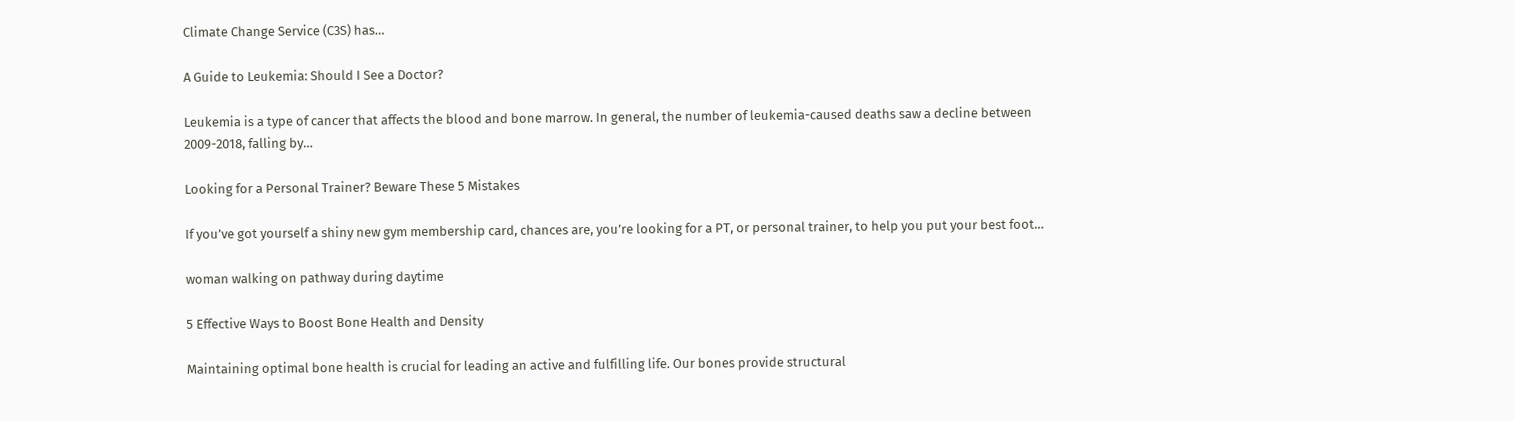Climate Change Service (C3S) has…

A Guide to Leukemia: Should I See a Doctor?

Leukemia is a type of cancer that affects the blood and bone marrow. In general, the number of leukemia-caused deaths saw a decline between 2009-2018, falling by…

Looking for a Personal Trainer? Beware These 5 Mistakes

If you’ve got yourself a shiny new gym membership card, chances are, you’re looking for a PT, or personal trainer, to help you put your best foot…

woman walking on pathway during daytime

5 Effective Ways to Boost Bone Health and Density

Maintaining optimal bone health is crucial for leading an active and fulfilling life. Our bones provide structural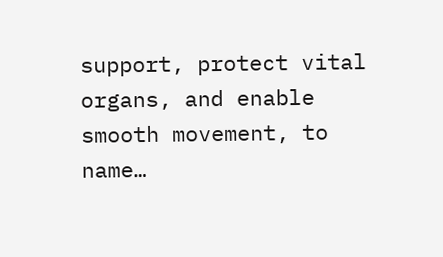support, protect vital organs, and enable smooth movement, to name…